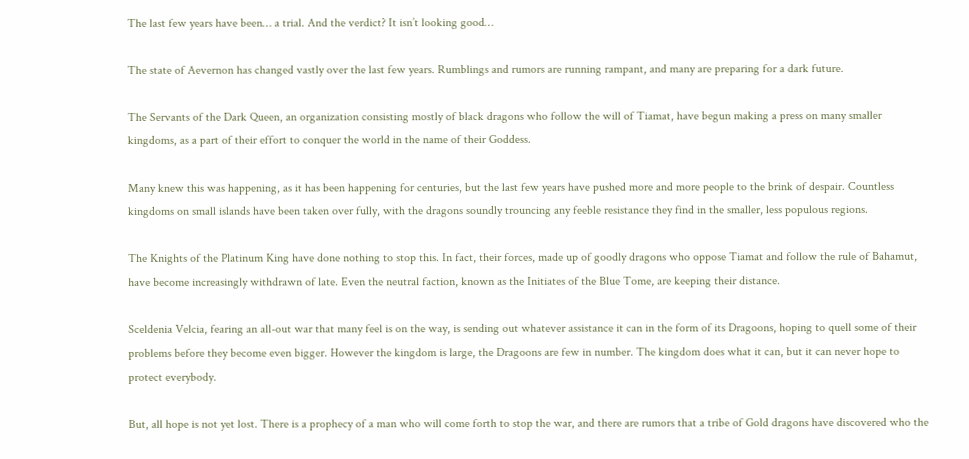The last few years have been… a trial. And the verdict? It isn’t looking good…

The state of Aevernon has changed vastly over the last few years. Rumblings and rumors are running rampant, and many are preparing for a dark future.

The Servants of the Dark Queen, an organization consisting mostly of black dragons who follow the will of Tiamat, have begun making a press on many smaller kingdoms, as a part of their effort to conquer the world in the name of their Goddess.

Many knew this was happening, as it has been happening for centuries, but the last few years have pushed more and more people to the brink of despair. Countless kingdoms on small islands have been taken over fully, with the dragons soundly trouncing any feeble resistance they find in the smaller, less populous regions.

The Knights of the Platinum King have done nothing to stop this. In fact, their forces, made up of goodly dragons who oppose Tiamat and follow the rule of Bahamut, have become increasingly withdrawn of late. Even the neutral faction, known as the Initiates of the Blue Tome, are keeping their distance.

Sceldenia Velcia, fearing an all-out war that many feel is on the way, is sending out whatever assistance it can in the form of its Dragoons, hoping to quell some of their problems before they become even bigger. However the kingdom is large, the Dragoons are few in number. The kingdom does what it can, but it can never hope to protect everybody.

But, all hope is not yet lost. There is a prophecy of a man who will come forth to stop the war, and there are rumors that a tribe of Gold dragons have discovered who the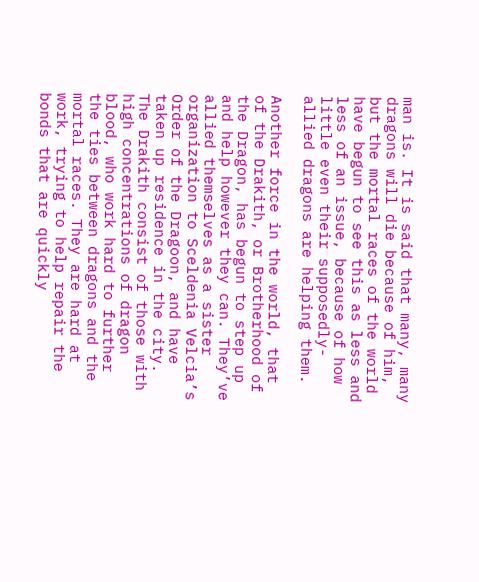man is. It is said that many, many dragons will die because of him, but the mortal races of the world have begun to see this as less and less of an issue, because of how little even their supposedly-allied dragons are helping them.

Another force in the world, that of the Drakith, or Brotherhood of the Dragon, has begun to step up and help however they can. They’ve allied themselves as a sister organization to Sceldenia Velcia’s Order of the Dragoon, and have taken up residence in the city. The Drakith consist of those with high concentrations of dragon blood, who work hard to further the ties between dragons and the mortal races. They are hard at work, trying to help repair the bonds that are quickly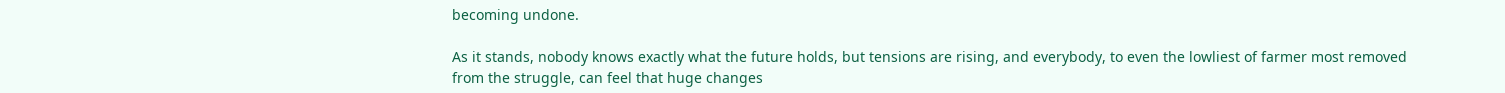becoming undone.

As it stands, nobody knows exactly what the future holds, but tensions are rising, and everybody, to even the lowliest of farmer most removed from the struggle, can feel that huge changes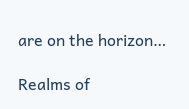are on the horizon…

Realms of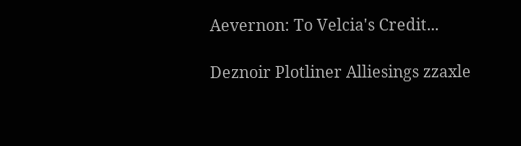Aevernon: To Velcia's Credit...

Deznoir Plotliner Alliesings zzaxle